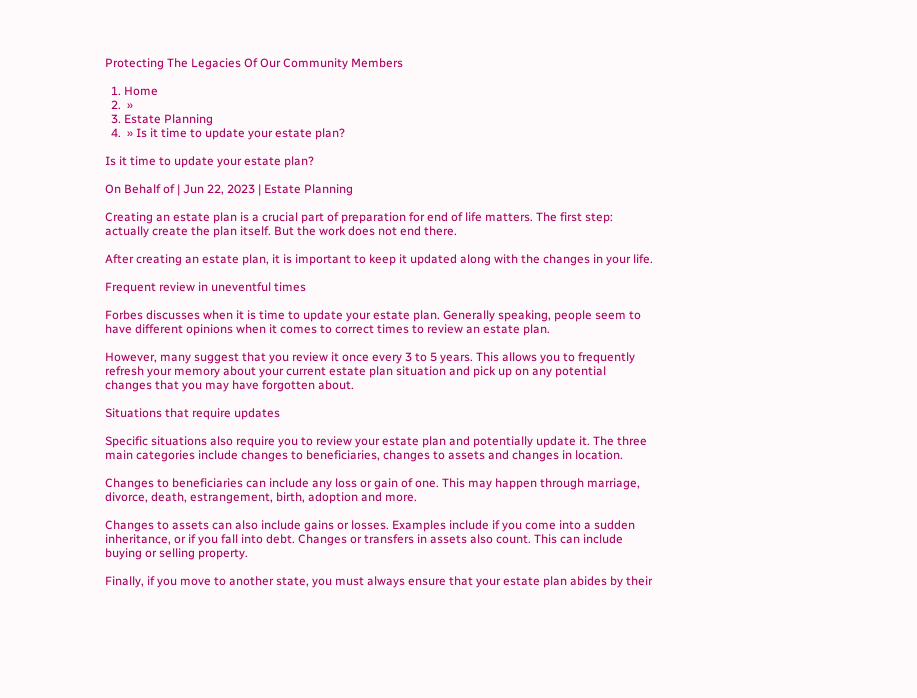Protecting The Legacies Of Our Community Members

  1. Home
  2.  »
  3. Estate Planning
  4.  » Is it time to update your estate plan?

Is it time to update your estate plan?

On Behalf of | Jun 22, 2023 | Estate Planning

Creating an estate plan is a crucial part of preparation for end of life matters. The first step: actually create the plan itself. But the work does not end there.

After creating an estate plan, it is important to keep it updated along with the changes in your life.

Frequent review in uneventful times

Forbes discusses when it is time to update your estate plan. Generally speaking, people seem to have different opinions when it comes to correct times to review an estate plan.

However, many suggest that you review it once every 3 to 5 years. This allows you to frequently refresh your memory about your current estate plan situation and pick up on any potential changes that you may have forgotten about.

Situations that require updates

Specific situations also require you to review your estate plan and potentially update it. The three main categories include changes to beneficiaries, changes to assets and changes in location.

Changes to beneficiaries can include any loss or gain of one. This may happen through marriage, divorce, death, estrangement, birth, adoption and more.

Changes to assets can also include gains or losses. Examples include if you come into a sudden inheritance, or if you fall into debt. Changes or transfers in assets also count. This can include buying or selling property.

Finally, if you move to another state, you must always ensure that your estate plan abides by their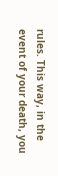rules. This way, in the event of your death, you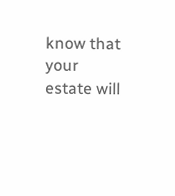know that your estate will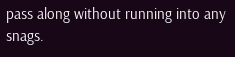pass along without running into any snags.